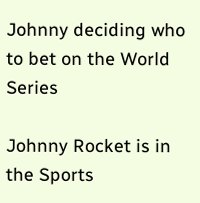Johnny deciding who to bet on the World Series

Johnny Rocket is in the Sports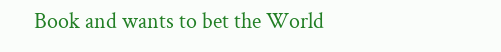Book and wants to bet the World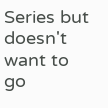Series but doesn't want to go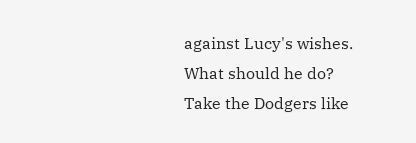against Lucy's wishes. What should he do? Take the Dodgers like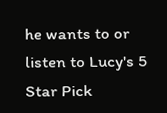he wants to or listen to Lucy's 5 Star Pick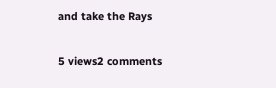and take the Rays

5 views2 comments